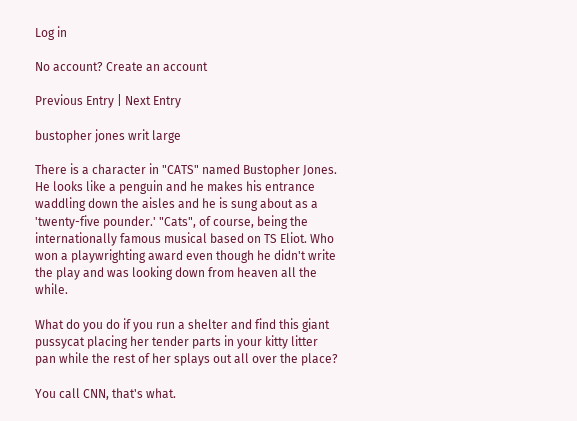Log in

No account? Create an account

Previous Entry | Next Entry

bustopher jones writ large

There is a character in "CATS" named Bustopher Jones. He looks like a penguin and he makes his entrance waddling down the aisles and he is sung about as a 'twenty-five pounder.' "Cats", of course, being the internationally famous musical based on TS Eliot. Who won a playwrighting award even though he didn't write the play and was looking down from heaven all the while.

What do you do if you run a shelter and find this giant pussycat placing her tender parts in your kitty litter pan while the rest of her splays out all over the place?

You call CNN, that's what.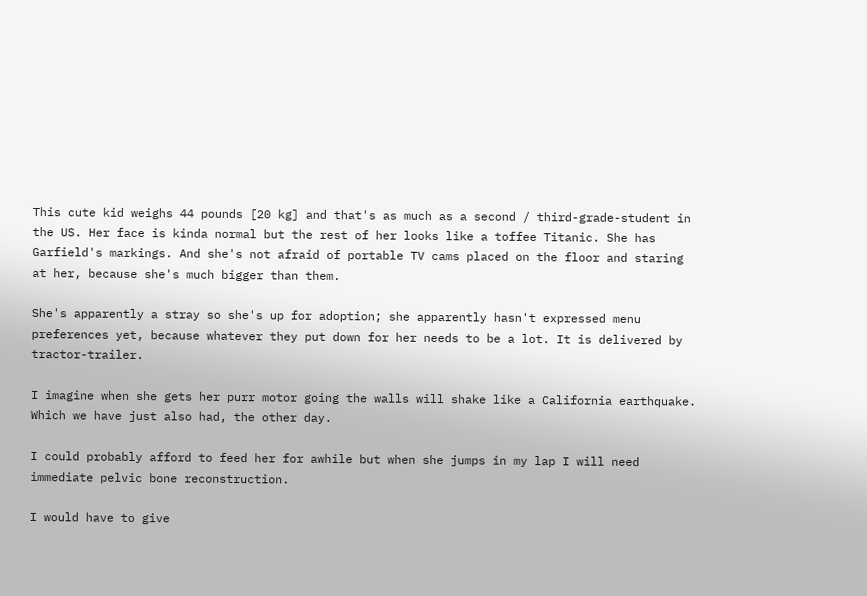This cute kid weighs 44 pounds [20 kg] and that's as much as a second / third-grade-student in the US. Her face is kinda normal but the rest of her looks like a toffee Titanic. She has Garfield's markings. And she's not afraid of portable TV cams placed on the floor and staring at her, because she's much bigger than them.

She's apparently a stray so she's up for adoption; she apparently hasn't expressed menu preferences yet, because whatever they put down for her needs to be a lot. It is delivered by tractor-trailer.

I imagine when she gets her purr motor going the walls will shake like a California earthquake. Which we have just also had, the other day.

I could probably afford to feed her for awhile but when she jumps in my lap I will need immediate pelvic bone reconstruction.

I would have to give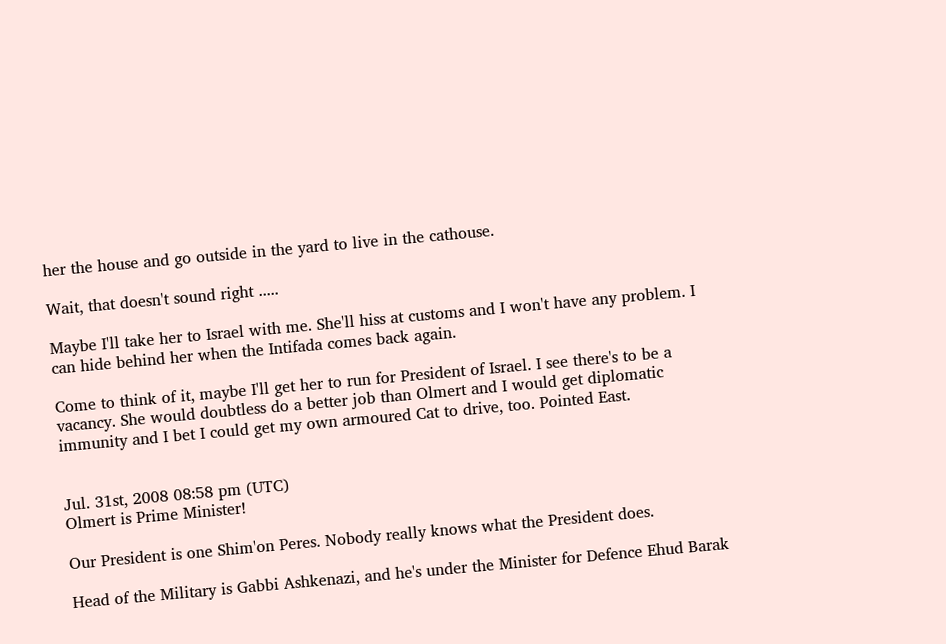her the house and go outside in the yard to live in the cathouse.

Wait, that doesn't sound right .....

Maybe I'll take her to Israel with me. She'll hiss at customs and I won't have any problem. I can hide behind her when the Intifada comes back again.

Come to think of it, maybe I'll get her to run for President of Israel. I see there's to be a vacancy. She would doubtless do a better job than Olmert and I would get diplomatic immunity and I bet I could get my own armoured Cat to drive, too. Pointed East.


Jul. 31st, 2008 08:58 pm (UTC)
Olmert is Prime Minister!

Our President is one Shim'on Peres. Nobody really knows what the President does.

Head of the Military is Gabbi Ashkenazi, and he's under the Minister for Defence Ehud Barak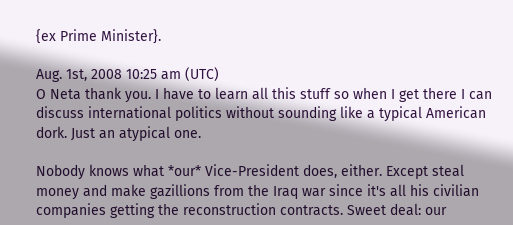{ex Prime Minister}.

Aug. 1st, 2008 10:25 am (UTC)
O Neta thank you. I have to learn all this stuff so when I get there I can discuss international politics without sounding like a typical American dork. Just an atypical one.

Nobody knows what *our* Vice-President does, either. Except steal money and make gazillions from the Iraq war since it's all his civilian companies getting the reconstruction contracts. Sweet deal: our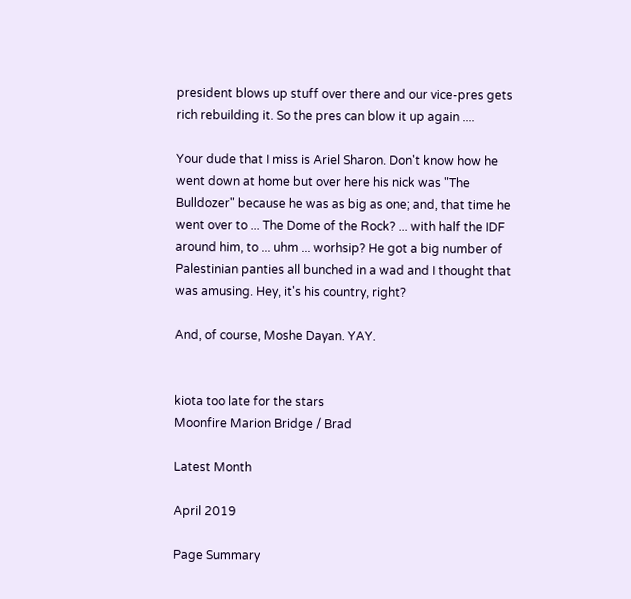president blows up stuff over there and our vice-pres gets rich rebuilding it. So the pres can blow it up again ....

Your dude that I miss is Ariel Sharon. Don't know how he went down at home but over here his nick was "The Bulldozer" because he was as big as one; and, that time he went over to ... The Dome of the Rock? ... with half the IDF around him, to ... uhm ... worhsip? He got a big number of Palestinian panties all bunched in a wad and I thought that was amusing. Hey, it's his country, right?

And, of course, Moshe Dayan. YAY.


kiota too late for the stars
Moonfire Marion Bridge / Brad

Latest Month

April 2019

Page Summary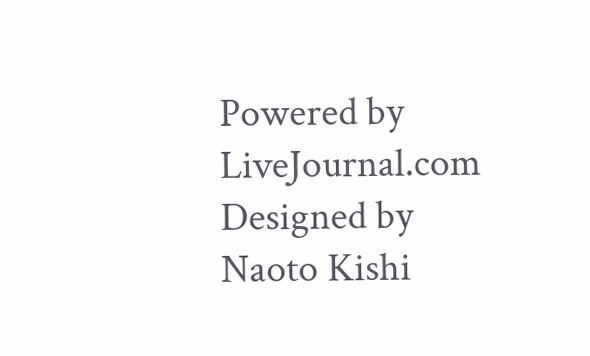Powered by LiveJournal.com
Designed by Naoto Kishi